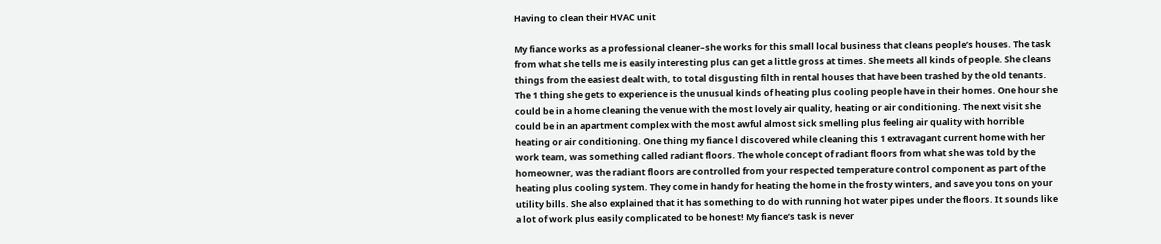Having to clean their HVAC unit

My fiance works as a professional cleaner–she works for this small local business that cleans people’s houses. The task from what she tells me is easily interesting plus can get a little gross at times. She meets all kinds of people. She cleans things from the easiest dealt with, to total disgusting filth in rental houses that have been trashed by the old tenants. The 1 thing she gets to experience is the unusual kinds of heating plus cooling people have in their homes. One hour she could be in a home cleaning the venue with the most lovely air quality, heating or air conditioning. The next visit she could be in an apartment complex with the most awful almost sick smelling plus feeling air quality with horrible heating or air conditioning. One thing my fiance l discovered while cleaning this 1 extravagant current home with her work team, was something called radiant floors. The whole concept of radiant floors from what she was told by the homeowner, was the radiant floors are controlled from your respected temperature control component as part of the heating plus cooling system. They come in handy for heating the home in the frosty winters, and save you tons on your utility bills. She also explained that it has something to do with running hot water pipes under the floors. It sounds like a lot of work plus easily complicated to be honest! My fiance’s task is never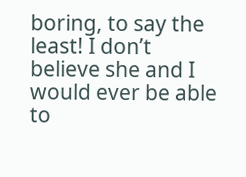boring, to say the least! I don’t believe she and I would ever be able to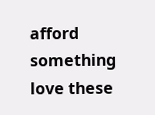afford something love these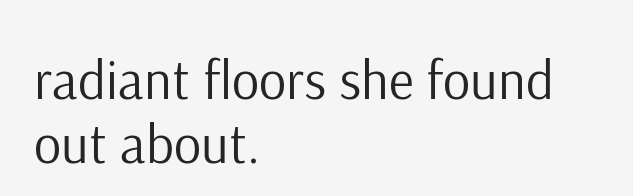radiant floors she found out about.